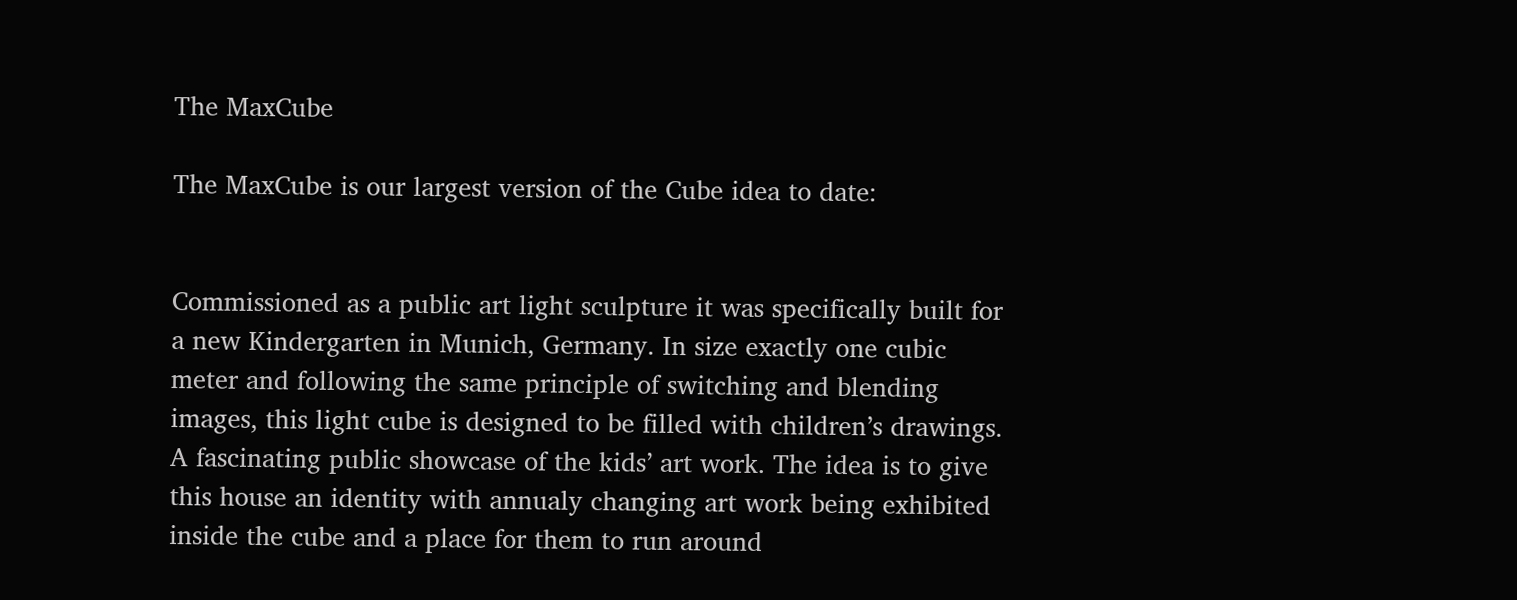The MaxCube

The MaxCube is our largest version of the Cube idea to date:


Commissioned as a public art light sculpture it was specifically built for a new Kindergarten in Munich, Germany. In size exactly one cubic meter and following the same principle of switching and blending images, this light cube is designed to be filled with children’s drawings. A fascinating public showcase of the kids’ art work. The idea is to give this house an identity with annualy changing art work being exhibited inside the cube and a place for them to run around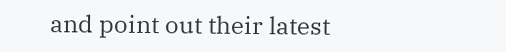and point out their latest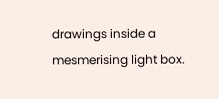drawings inside a mesmerising light box.